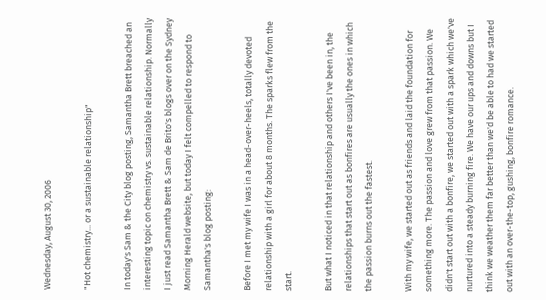Wednesday, August 30, 2006

"Hot chemistry... or a sustainable relationship"

In today's Sam & the City blog posting, Samantha Brett breached an interesting topic on chemistry vs. sustainable relationship. Normally I just read Samantha Brett & Sam de Brito's blogs over on the Sydney Morning Herald website, but today I felt compelled to respond to Samantha's blog posting:

Before I met my wife I was in a head-over-heels, totally devoted relationship with a girl for about 8 months. The sparks flew from the start.

But what I noticed in that relationship and others I've been in, the relationships that start out as bonfires are usually the ones in which the passion burns out the fastest.

With my wife, we started out as friends and laid the foundation for something more. The passion and love grew from that passion. We didn't start out with a bonfire, we started out with a spark which we've nurtured into a steady burning fire. We have our ups and downs but I think we weather them far better than we'd be able to had we started out with an over-the-top, gushing, bonfire romance.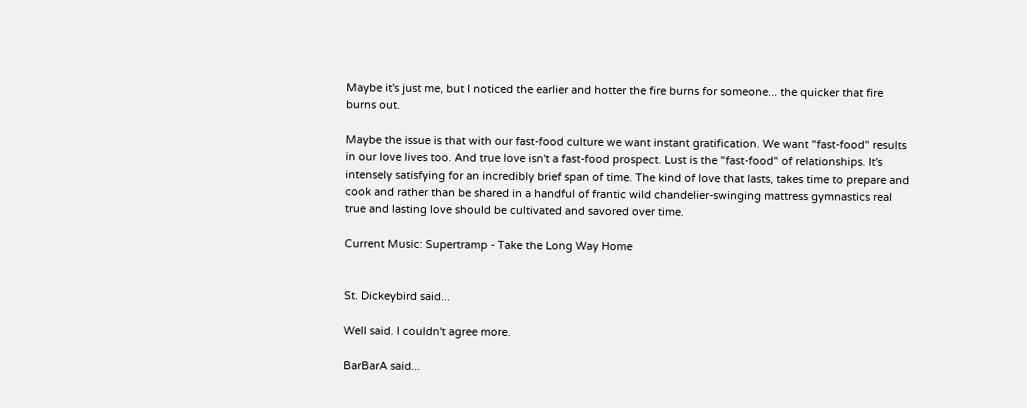Maybe it's just me, but I noticed the earlier and hotter the fire burns for someone... the quicker that fire burns out.

Maybe the issue is that with our fast-food culture we want instant gratification. We want "fast-food" results in our love lives too. And true love isn't a fast-food prospect. Lust is the "fast-food" of relationships. It's intensely satisfying for an incredibly brief span of time. The kind of love that lasts, takes time to prepare and cook and rather than be shared in a handful of frantic wild chandelier-swinging mattress gymnastics real true and lasting love should be cultivated and savored over time.

Current Music: Supertramp - Take the Long Way Home


St. Dickeybird said...

Well said. I couldn't agree more.

BarBarA said...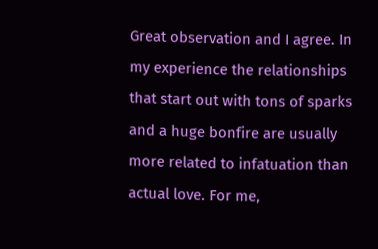Great observation and I agree. In my experience the relationships that start out with tons of sparks and a huge bonfire are usually more related to infatuation than actual love. For me,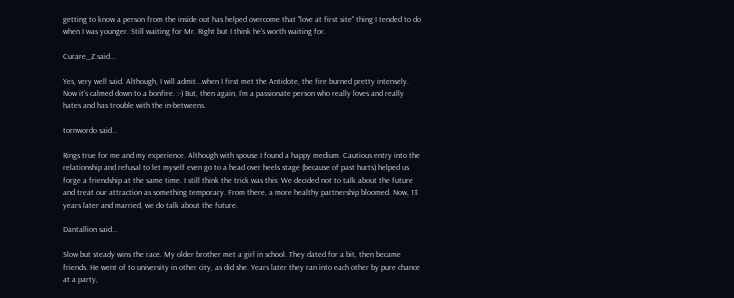getting to know a person from the inside out has helped overcome that "love at first site" thing I tended to do when I was younger. Still waiting for Mr. Right but I think he's worth waiting for.

Curare_Z said...

Yes, very well said. Although, I will admit...when I first met the Antidote, the fire burned pretty intensely. Now it's calmed down to a bonfire. :-) But, then again, I'm a passionate person who really loves and really hates and has trouble with the in-betweens.

tornwordo said...

Rings true for me and my experience. Although with spouse I found a happy medium. Cautious entry into the relationship and refusal to let myself even go to a head over heels stage (because of past hurts) helped us forge a friendship at the same time. I still think the trick was this: We decided not to talk about the future and treat our attraction as something temporary. From there, a more healthy partnership bloomed. Now, 13 years later and married, we do talk about the future.

Dantallion said...

Slow but steady wins the race. My older brother met a girl in school. They dated for a bit, then became friends. He went of to university in other city, as did she. Years later they ran into each other by pure chance at a party,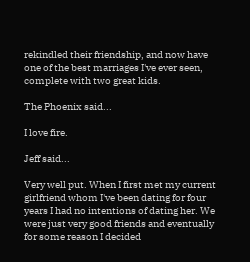rekindled their friendship, and now have one of the best marriages I've ever seen, complete with two great kids.

The Phoenix said...

I love fire.

Jeff said...

Very well put. When I first met my current girlfriend whom I've been dating for four years I had no intentions of dating her. We were just very good friends and eventually for some reason I decided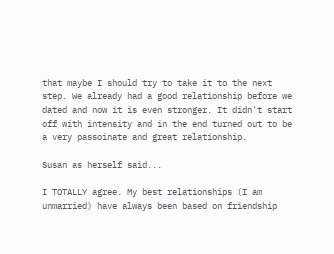that maybe I should try to take it to the next step. We already had a good relationship before we dated and now it is even stronger. It didn't start off with intensity and in the end turned out to be a very passoinate and great relationship.

Susan as herself said...

I TOTALLY agree. My best relationships (I am unmarried) have always been based on friendship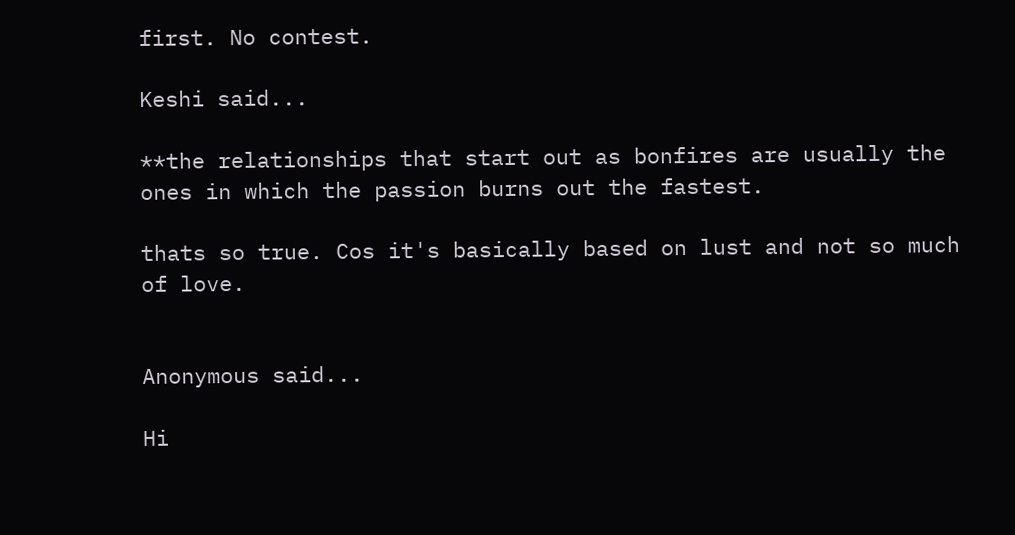first. No contest.

Keshi said...

**the relationships that start out as bonfires are usually the ones in which the passion burns out the fastest.

thats so true. Cos it's basically based on lust and not so much of love.


Anonymous said...

Hi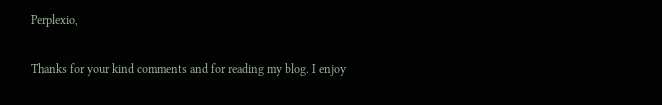Perplexio,

Thanks for your kind comments and for reading my blog. I enjoy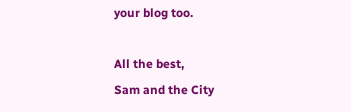your blog too.

All the best,
Sam and the City